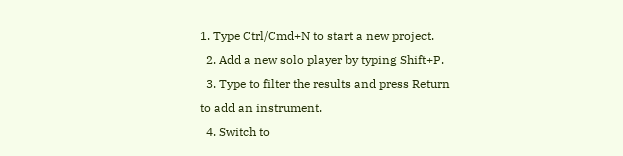1. Type Ctrl/Cmd+N to start a new project.
  2. Add a new solo player by typing Shift+P.
  3. Type to filter the results and press Return to add an instrument.
  4. Switch to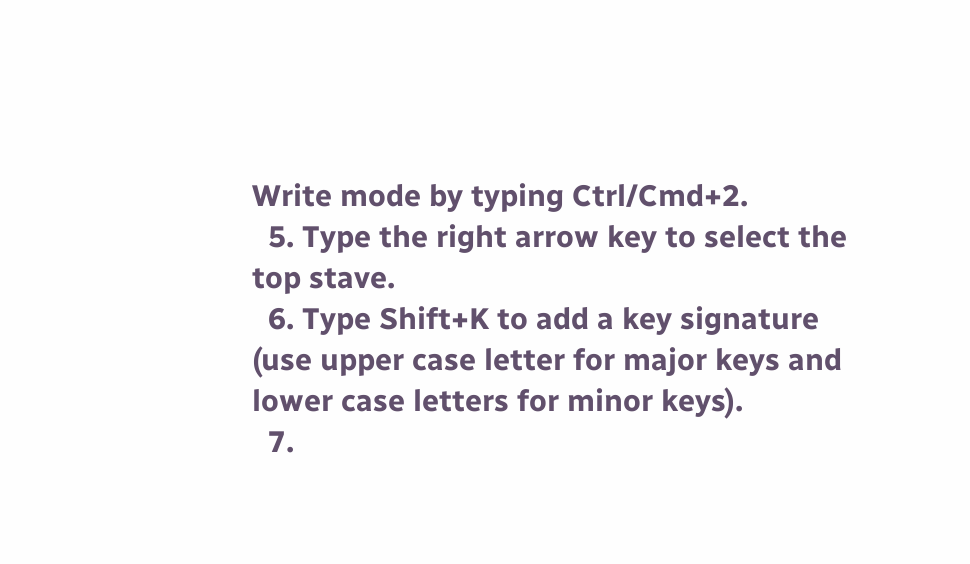Write mode by typing Ctrl/Cmd+2.
  5. Type the right arrow key to select the top stave.
  6. Type Shift+K to add a key signature (use upper case letter for major keys and lower case letters for minor keys).
  7.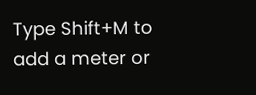Type Shift+M to add a meter or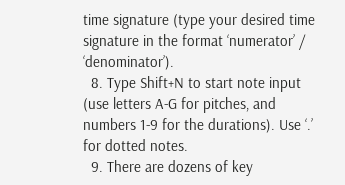time signature (type your desired time signature in the format ‘numerator’ / ‘denominator’).
  8. Type Shift+N to start note input (use letters A-G for pitches, and numbers 1-9 for the durations). Use ‘.’ for dotted notes.
  9. There are dozens of key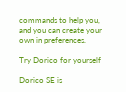commands to help you, and you can create your own in preferences.

Try Dorico for yourself

Dorico SE is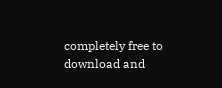completely free to download and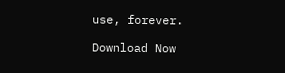use, forever.

Download Now